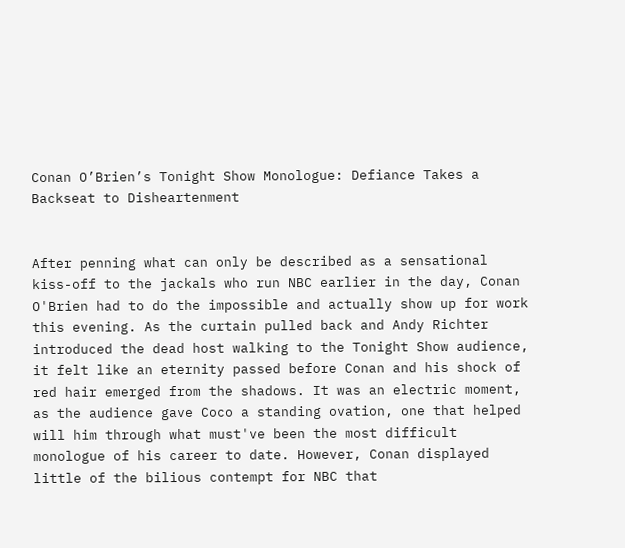Conan O’Brien’s Tonight Show Monologue: Defiance Takes a Backseat to Disheartenment


After penning what can only be described as a sensational kiss-off to the jackals who run NBC earlier in the day, Conan O'Brien had to do the impossible and actually show up for work this evening. As the curtain pulled back and Andy Richter introduced the dead host walking to the Tonight Show audience, it felt like an eternity passed before Conan and his shock of red hair emerged from the shadows. It was an electric moment, as the audience gave Coco a standing ovation, one that helped will him through what must've been the most difficult monologue of his career to date. However, Conan displayed little of the bilious contempt for NBC that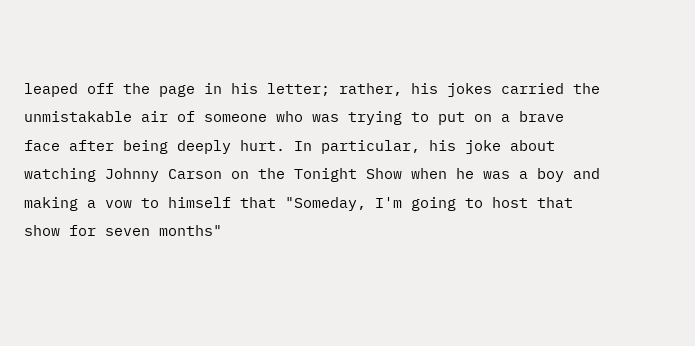leaped off the page in his letter; rather, his jokes carried the unmistakable air of someone who was trying to put on a brave face after being deeply hurt. In particular, his joke about watching Johnny Carson on the Tonight Show when he was a boy and making a vow to himself that "Someday, I'm going to host that show for seven months"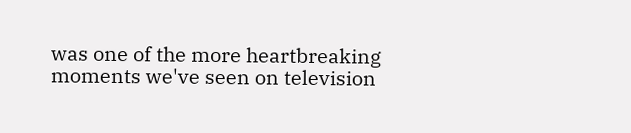was one of the more heartbreaking moments we've seen on television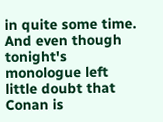in quite some time. And even though tonight's monologue left little doubt that Conan is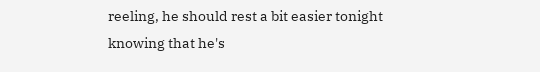reeling, he should rest a bit easier tonight knowing that he's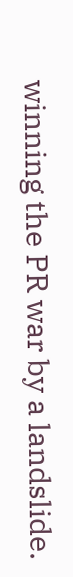winning the PR war by a landslide.